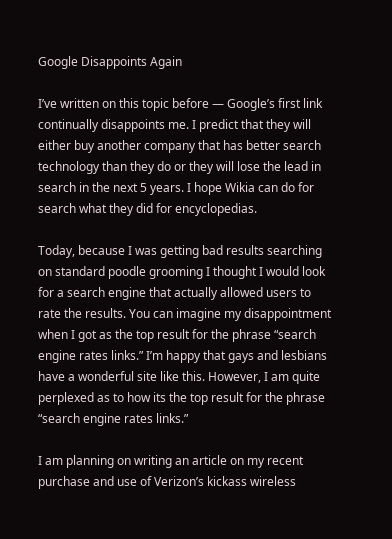Google Disappoints Again

I’ve written on this topic before — Google’s first link continually disappoints me. I predict that they will either buy another company that has better search technology than they do or they will lose the lead in search in the next 5 years. I hope Wikia can do for search what they did for encyclopedias.

Today, because I was getting bad results searching on standard poodle grooming I thought I would look for a search engine that actually allowed users to rate the results. You can imagine my disappointment when I got as the top result for the phrase “search engine rates links.” I’m happy that gays and lesbians have a wonderful site like this. However, I am quite perplexed as to how its the top result for the phrase “search engine rates links.”

I am planning on writing an article on my recent purchase and use of Verizon’s kickass wireless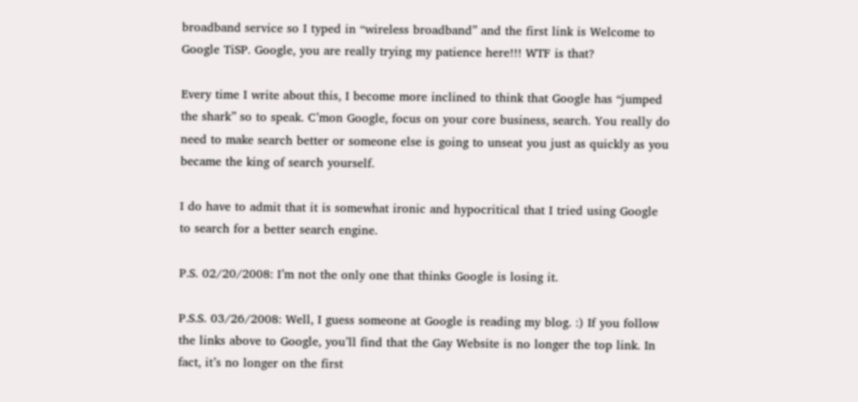broadband service so I typed in “wireless broadband” and the first link is Welcome to Google TiSP. Google, you are really trying my patience here!!! WTF is that?

Every time I write about this, I become more inclined to think that Google has “jumped the shark” so to speak. C’mon Google, focus on your core business, search. You really do need to make search better or someone else is going to unseat you just as quickly as you became the king of search yourself.

I do have to admit that it is somewhat ironic and hypocritical that I tried using Google to search for a better search engine.

P.S. 02/20/2008: I’m not the only one that thinks Google is losing it.

P.S.S. 03/26/2008: Well, I guess someone at Google is reading my blog. :) If you follow the links above to Google, you’ll find that the Gay Website is no longer the top link. In fact, it’s no longer on the first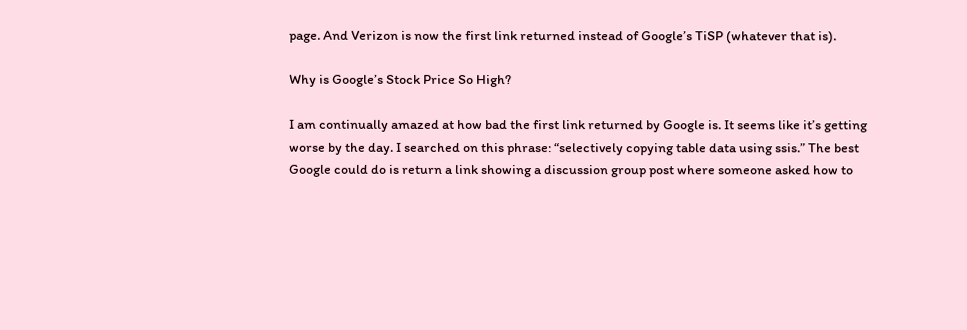page. And Verizon is now the first link returned instead of Google’s TiSP (whatever that is).

Why is Google’s Stock Price So High?

I am continually amazed at how bad the first link returned by Google is. It seems like it’s getting worse by the day. I searched on this phrase: “selectively copying table data using ssis.” The best Google could do is return a link showing a discussion group post where someone asked how to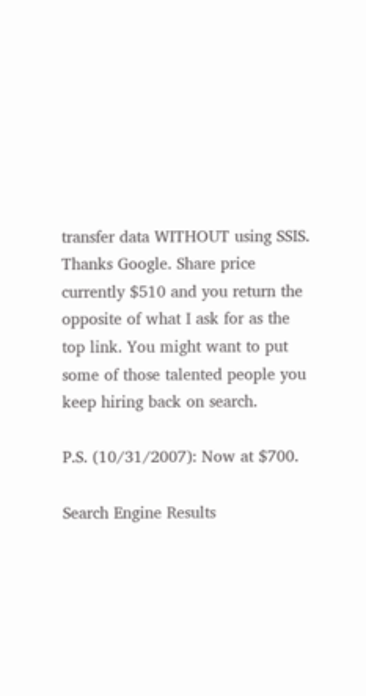transfer data WITHOUT using SSIS. Thanks Google. Share price currently $510 and you return the opposite of what I ask for as the top link. You might want to put some of those talented people you keep hiring back on search.

P.S. (10/31/2007): Now at $700.

Search Engine Results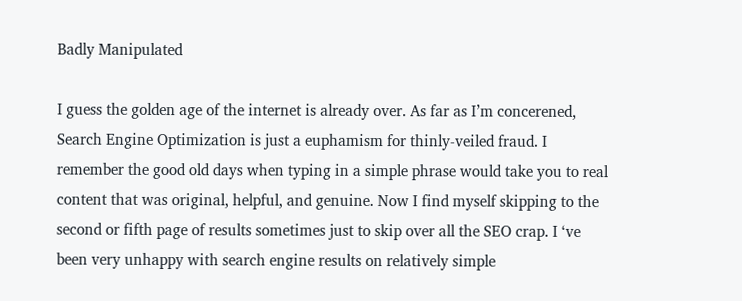Badly Manipulated

I guess the golden age of the internet is already over. As far as I’m concerened, Search Engine Optimization is just a euphamism for thinly-veiled fraud. I remember the good old days when typing in a simple phrase would take you to real content that was original, helpful, and genuine. Now I find myself skipping to the second or fifth page of results sometimes just to skip over all the SEO crap. I ‘ve been very unhappy with search engine results on relatively simple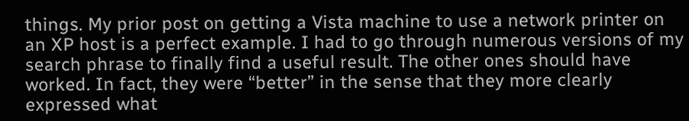things. My prior post on getting a Vista machine to use a network printer on an XP host is a perfect example. I had to go through numerous versions of my search phrase to finally find a useful result. The other ones should have worked. In fact, they were “better” in the sense that they more clearly expressed what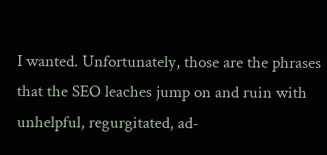I wanted. Unfortunately, those are the phrases that the SEO leaches jump on and ruin with unhelpful, regurgitated, ad-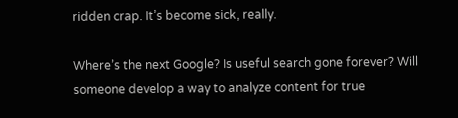ridden crap. It’s become sick, really.

Where’s the next Google? Is useful search gone forever? Will someone develop a way to analyze content for true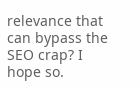relevance that can bypass the SEO crap? I hope so.